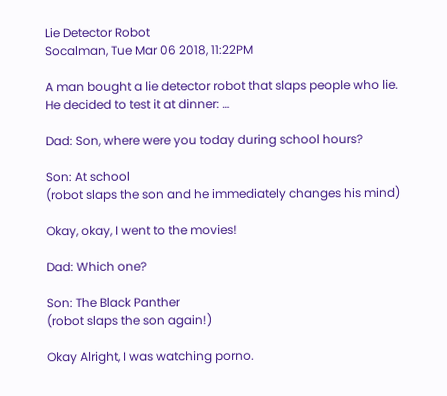Lie Detector Robot
Socalman, Tue Mar 06 2018, 11:22PM

A man bought a lie detector robot that slaps people who lie. He decided to test it at dinner: …

Dad: Son, where were you today during school hours?

Son: At school
(robot slaps the son and he immediately changes his mind)

Okay, okay, I went to the movies!

Dad: Which one?

Son: The Black Panther
(robot slaps the son again!)

Okay Alright, I was watching porno.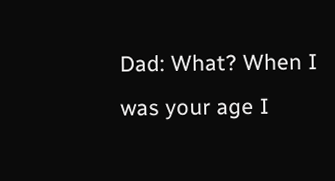Dad: What? When I was your age I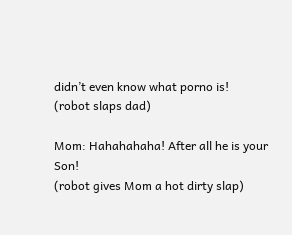didn’t even know what porno is!
(robot slaps dad)

Mom: Hahahahaha! After all he is your Son!
(robot gives Mom a hot dirty slap)